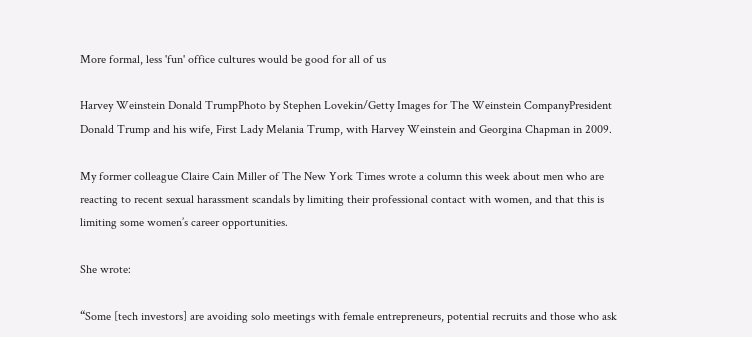More formal, less 'fun' office cultures would be good for all of us

Harvey Weinstein Donald TrumpPhoto by Stephen Lovekin/Getty Images for The Weinstein CompanyPresident Donald Trump and his wife, First Lady Melania Trump, with Harvey Weinstein and Georgina Chapman in 2009.

My former colleague Claire Cain Miller of The New York Times wrote a column this week about men who are reacting to recent sexual harassment scandals by limiting their professional contact with women, and that this is limiting some women’s career opportunities.

She wrote:

“Some [tech investors] are avoiding solo meetings with female entrepreneurs, potential recruits and those who ask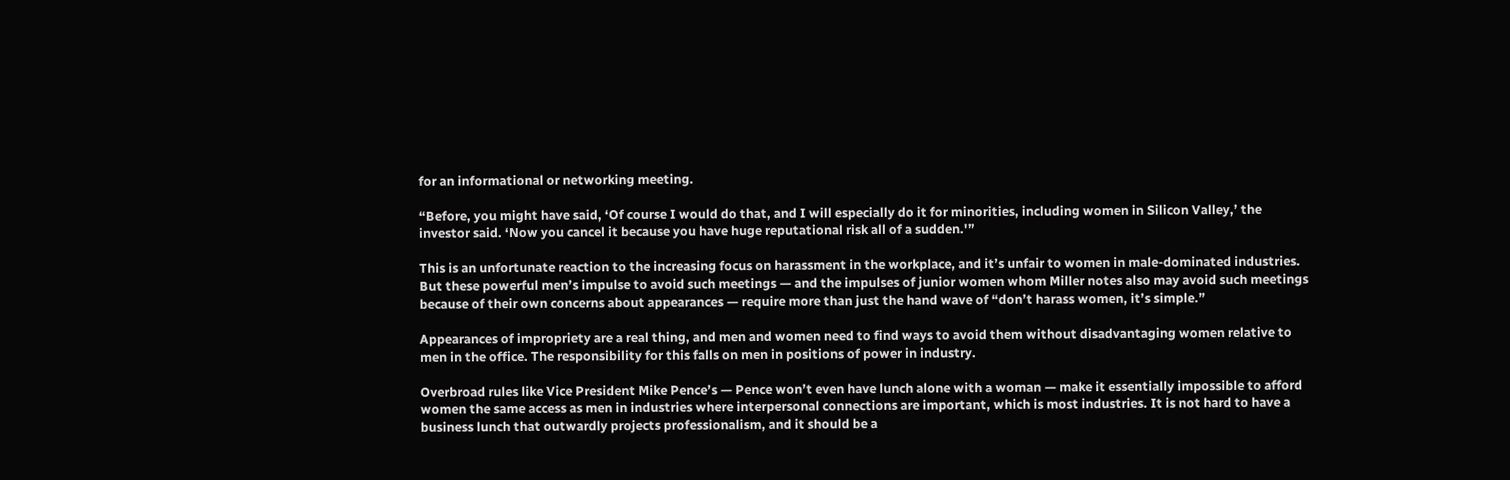for an informational or networking meeting.

“Before, you might have said, ‘Of course I would do that, and I will especially do it for minorities, including women in Silicon Valley,’ the investor said. ‘Now you cancel it because you have huge reputational risk all of a sudden.'”

This is an unfortunate reaction to the increasing focus on harassment in the workplace, and it’s unfair to women in male-dominated industries. But these powerful men’s impulse to avoid such meetings — and the impulses of junior women whom Miller notes also may avoid such meetings because of their own concerns about appearances — require more than just the hand wave of “don’t harass women, it’s simple.”

Appearances of impropriety are a real thing, and men and women need to find ways to avoid them without disadvantaging women relative to men in the office. The responsibility for this falls on men in positions of power in industry.

Overbroad rules like Vice President Mike Pence’s — Pence won’t even have lunch alone with a woman — make it essentially impossible to afford women the same access as men in industries where interpersonal connections are important, which is most industries. It is not hard to have a business lunch that outwardly projects professionalism, and it should be a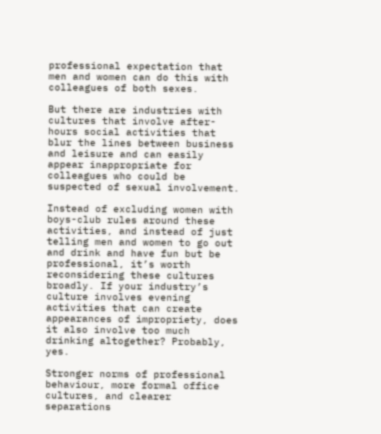professional expectation that men and women can do this with colleagues of both sexes.

But there are industries with cultures that involve after-hours social activities that blur the lines between business and leisure and can easily appear inappropriate for colleagues who could be suspected of sexual involvement.

Instead of excluding women with boys-club rules around these activities, and instead of just telling men and women to go out and drink and have fun but be professional, it’s worth reconsidering these cultures broadly. If your industry’s culture involves evening activities that can create appearances of impropriety, does it also involve too much drinking altogether? Probably, yes.

Stronger norms of professional behaviour, more formal office cultures, and clearer separations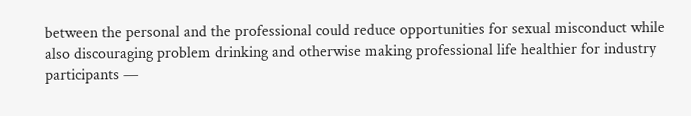between the personal and the professional could reduce opportunities for sexual misconduct while also discouraging problem drinking and otherwise making professional life healthier for industry participants —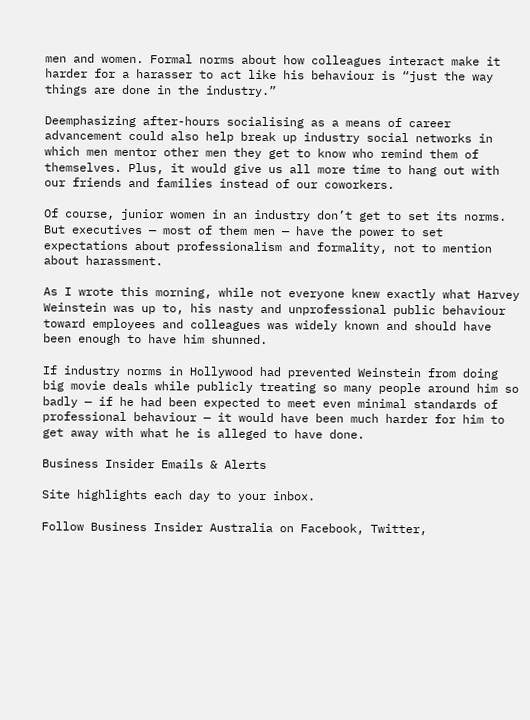men and women. Formal norms about how colleagues interact make it harder for a harasser to act like his behaviour is “just the way things are done in the industry.”

Deemphasizing after-hours socialising as a means of career advancement could also help break up industry social networks in which men mentor other men they get to know who remind them of themselves. Plus, it would give us all more time to hang out with our friends and families instead of our coworkers.

Of course, junior women in an industry don’t get to set its norms. But executives — most of them men — have the power to set expectations about professionalism and formality, not to mention about harassment.

As I wrote this morning, while not everyone knew exactly what Harvey Weinstein was up to, his nasty and unprofessional public behaviour toward employees and colleagues was widely known and should have been enough to have him shunned.

If industry norms in Hollywood had prevented Weinstein from doing big movie deals while publicly treating so many people around him so badly — if he had been expected to meet even minimal standards of professional behaviour — it would have been much harder for him to get away with what he is alleged to have done.

Business Insider Emails & Alerts

Site highlights each day to your inbox.

Follow Business Insider Australia on Facebook, Twitter,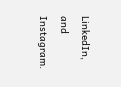LinkedIn, and Instagram.